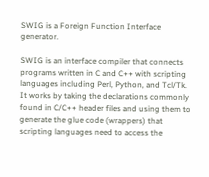SWIG is a Foreign Function Interface generator.

SWIG is an interface compiler that connects programs written in C and C++ with scripting languages including Perl, Python, and Tcl/Tk. It works by taking the declarations commonly found in C/C++ header files and using them to generate the glue code (wrappers) that scripting languages need to access the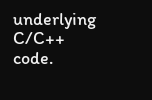underlying C/C++ code.